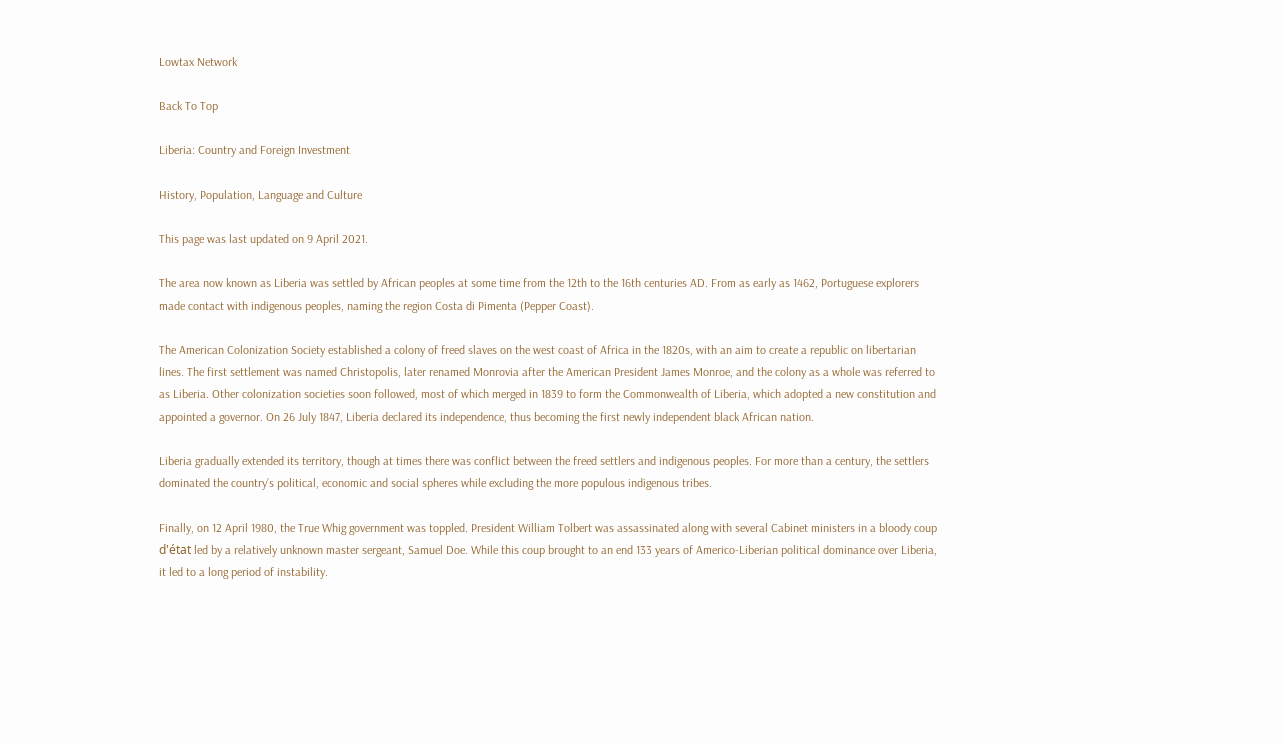Lowtax Network

Back To Top

Liberia: Country and Foreign Investment

History, Population, Language and Culture

This page was last updated on 9 April 2021.

The area now known as Liberia was settled by African peoples at some time from the 12th to the 16th centuries AD. From as early as 1462, Portuguese explorers made contact with indigenous peoples, naming the region Costa di Pimenta (Pepper Coast).

The American Colonization Society established a colony of freed slaves on the west coast of Africa in the 1820s, with an aim to create a republic on libertarian lines. The first settlement was named Christopolis, later renamed Monrovia after the American President James Monroe, and the colony as a whole was referred to as Liberia. Other colonization societies soon followed, most of which merged in 1839 to form the Commonwealth of Liberia, which adopted a new constitution and appointed a governor. On 26 July 1847, Liberia declared its independence, thus becoming the first newly independent black African nation.

Liberia gradually extended its territory, though at times there was conflict between the freed settlers and indigenous peoples. For more than a century, the settlers dominated the country’s political, economic and social spheres while excluding the more populous indigenous tribes.

Finally, on 12 April 1980, the True Whig government was toppled. President William Tolbert was assassinated along with several Cabinet ministers in a bloody coup d'état led by a relatively unknown master sergeant, Samuel Doe. While this coup brought to an end 133 years of Americo-Liberian political dominance over Liberia, it led to a long period of instability.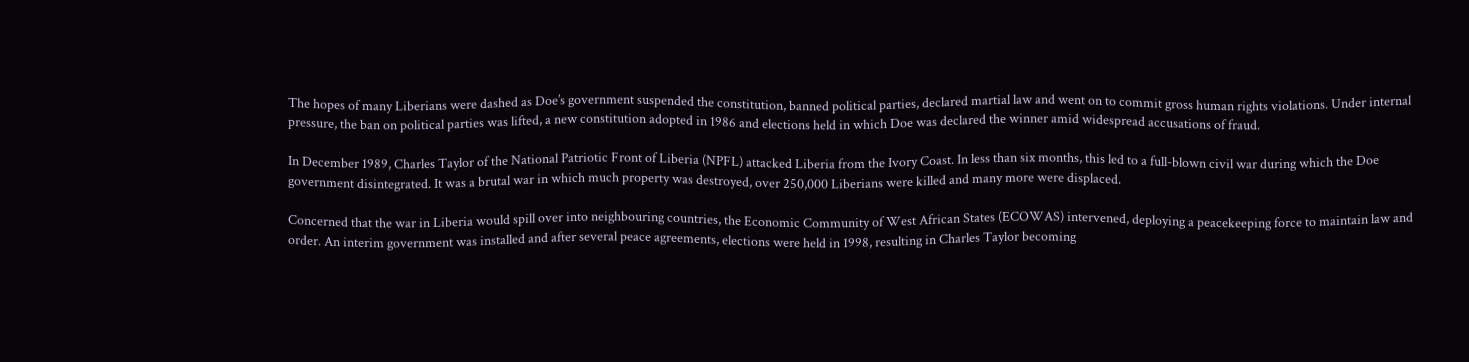The hopes of many Liberians were dashed as Doe’s government suspended the constitution, banned political parties, declared martial law and went on to commit gross human rights violations. Under internal pressure, the ban on political parties was lifted, a new constitution adopted in 1986 and elections held in which Doe was declared the winner amid widespread accusations of fraud.

In December 1989, Charles Taylor of the National Patriotic Front of Liberia (NPFL) attacked Liberia from the Ivory Coast. In less than six months, this led to a full-blown civil war during which the Doe government disintegrated. It was a brutal war in which much property was destroyed, over 250,000 Liberians were killed and many more were displaced.

Concerned that the war in Liberia would spill over into neighbouring countries, the Economic Community of West African States (ECOWAS) intervened, deploying a peacekeeping force to maintain law and order. An interim government was installed and after several peace agreements, elections were held in 1998, resulting in Charles Taylor becoming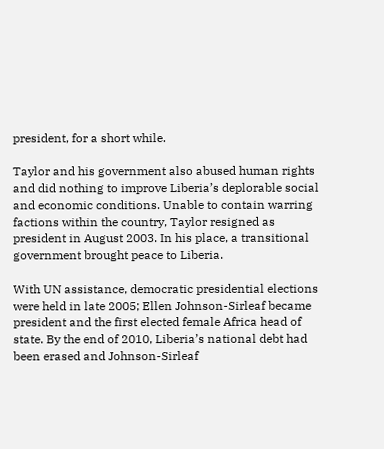president, for a short while.

Taylor and his government also abused human rights and did nothing to improve Liberia’s deplorable social and economic conditions. Unable to contain warring factions within the country, Taylor resigned as president in August 2003. In his place, a transitional government brought peace to Liberia.

With UN assistance, democratic presidential elections were held in late 2005; Ellen Johnson-Sirleaf became president and the first elected female Africa head of state. By the end of 2010, Liberia’s national debt had been erased and Johnson-Sirleaf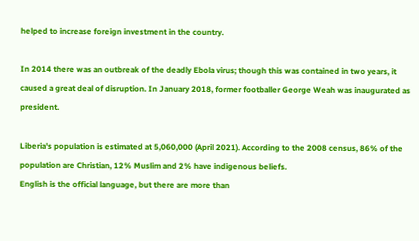helped to increase foreign investment in the country.

In 2014 there was an outbreak of the deadly Ebola virus; though this was contained in two years, it caused a great deal of disruption. In January 2018, former footballer George Weah was inaugurated as president.

Liberia's population is estimated at 5,060,000 (April 2021). According to the 2008 census, 86% of the population are Christian, 12% Muslim and 2% have indigenous beliefs.
English is the official language, but there are more than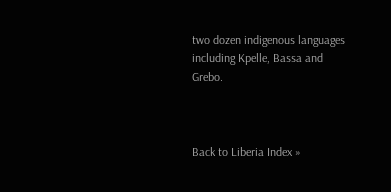two dozen indigenous languages including Kpelle, Bassa and Grebo.



Back to Liberia Index »